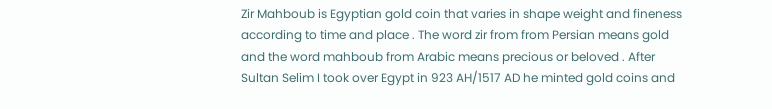Zir Mahboub is Egyptian gold coin that varies in shape weight and fineness according to time and place . The word zir from from Persian means gold and the word mahboub from Arabic means precious or beloved . After Sultan Selim I took over Egypt in 923 AH/1517 AD he minted gold coins and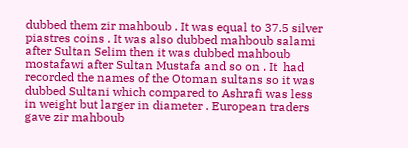dubbed them zir mahboub . It was equal to 37.5 silver piastres coins . It was also dubbed mahboub salami after Sultan Selim then it was dubbed mahboub mostafawi after Sultan Mustafa and so on . It  had recorded the names of the Otoman sultans so it was dubbed Sultani which compared to Ashrafi was less in weight but larger in diameter . European traders gave zir mahboub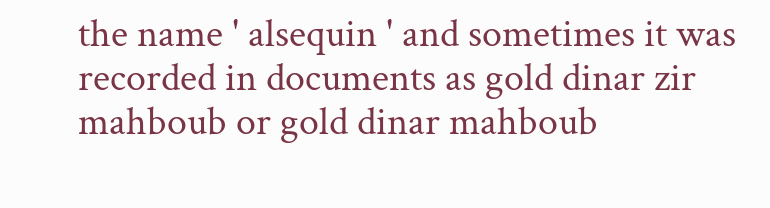the name ' alsequin ' and sometimes it was recorded in documents as gold dinar zir mahboub or gold dinar mahboub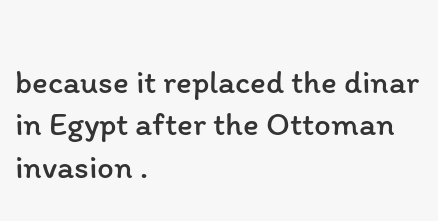because it replaced the dinar in Egypt after the Ottoman invasion .